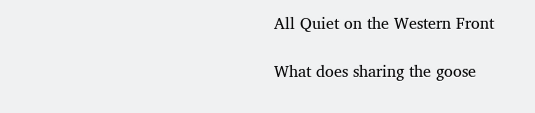All Quiet on the Western Front

What does sharing the goose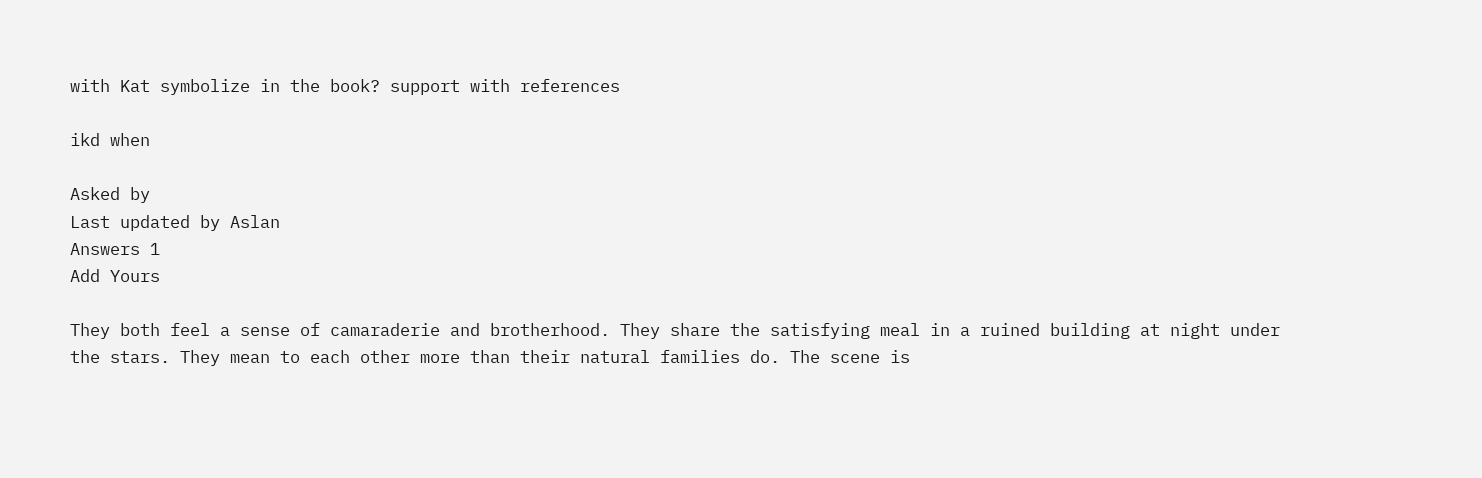with Kat symbolize in the book? support with references

ikd when

Asked by
Last updated by Aslan
Answers 1
Add Yours

They both feel a sense of camaraderie and brotherhood. They share the satisfying meal in a ruined building at night under the stars. They mean to each other more than their natural families do. The scene is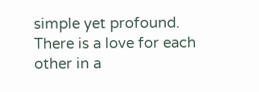simple yet profound. There is a love for each other in a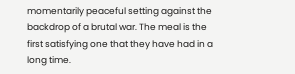momentarily peaceful setting against the backdrop of a brutal war. The meal is the first satisfying one that they have had in a long time.